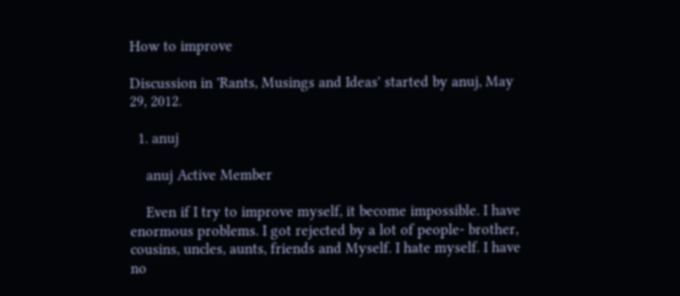How to improve

Discussion in 'Rants, Musings and Ideas' started by anuj, May 29, 2012.

  1. anuj

    anuj Active Member

    Even if I try to improve myself, it become impossible. I have enormous problems. I got rejected by a lot of people- brother, cousins, uncles, aunts, friends and Myself. I hate myself. I have no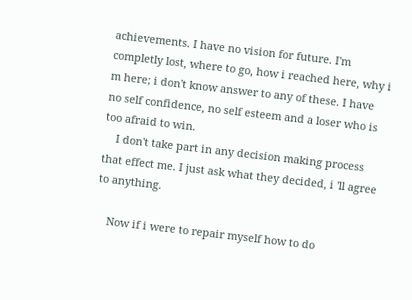achievements. I have no vision for future. I'm completly lost, where to go, how i reached here, why i m here; i don't know answer to any of these. I have no self confidence, no self esteem and a loser who is too afraid to win.
    I don't take part in any decision making process that effect me. I just ask what they decided, i 'll agree to anything.

    Now if i were to repair myself how to do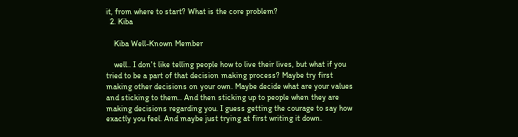it, from where to start? What is the core problem?
  2. Kiba

    Kiba Well-Known Member

    well.. I don't like telling people how to live their lives, but what if you tried to be a part of that decision making process? Maybe try first making other decisions on your own. Maybe decide what are your values and sticking to them.. And then sticking up to people when they are making decisions regarding you. I guess getting the courage to say how exactly you feel. And maybe just trying at first writing it down.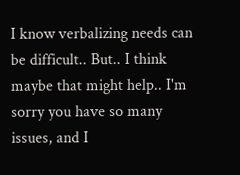I know verbalizing needs can be difficult.. But.. I think maybe that might help.. I'm sorry you have so many issues, and I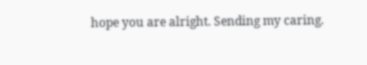hope you are alright. Sending my caring.